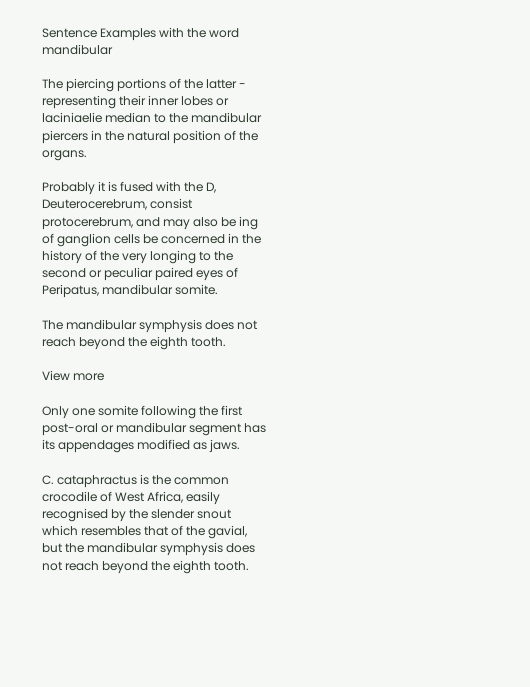Sentence Examples with the word mandibular

The piercing portions of the latter - representing their inner lobes or laciniaelie median to the mandibular piercers in the natural position of the organs.

Probably it is fused with the D, Deuterocerebrum, consist protocerebrum, and may also be ing of ganglion cells be concerned in the history of the very longing to the second or peculiar paired eyes of Peripatus, mandibular somite.

The mandibular symphysis does not reach beyond the eighth tooth.

View more

Only one somite following the first post-oral or mandibular segment has its appendages modified as jaws.

C. cataphractus is the common crocodile of West Africa, easily recognised by the slender snout which resembles that of the gavial, but the mandibular symphysis does not reach beyond the eighth tooth.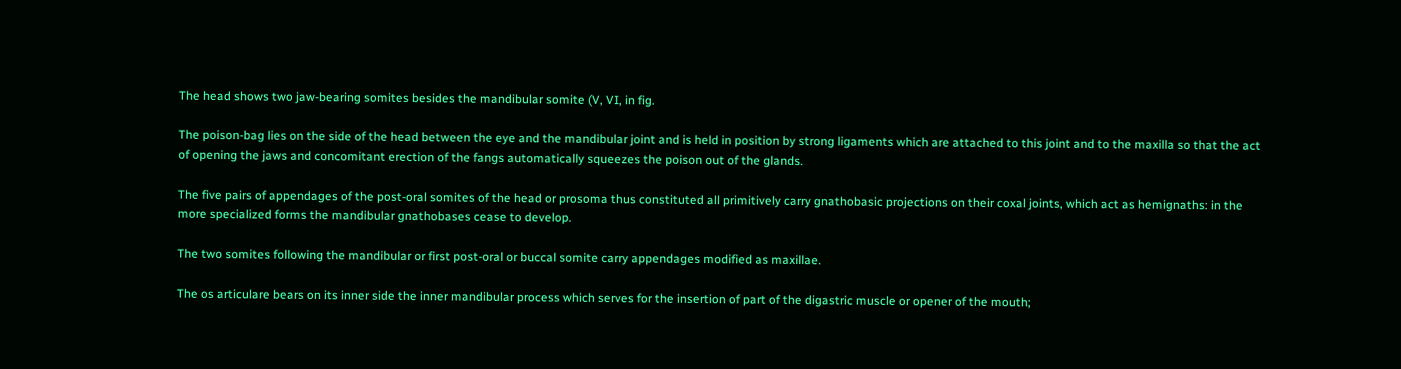The head shows two jaw-bearing somites besides the mandibular somite (V, VI, in fig.

The poison-bag lies on the side of the head between the eye and the mandibular joint and is held in position by strong ligaments which are attached to this joint and to the maxilla so that the act of opening the jaws and concomitant erection of the fangs automatically squeezes the poison out of the glands.

The five pairs of appendages of the post-oral somites of the head or prosoma thus constituted all primitively carry gnathobasic projections on their coxal joints, which act as hemignaths: in the more specialized forms the mandibular gnathobases cease to develop.

The two somites following the mandibular or first post-oral or buccal somite carry appendages modified as maxillae.

The os articulare bears on its inner side the inner mandibular process which serves for the insertion of part of the digastric muscle or opener of the mouth;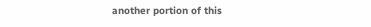another portion of this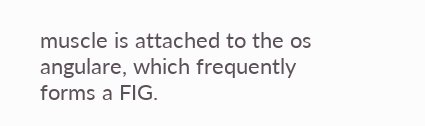muscle is attached to the os angulare, which frequently forms a FIG.